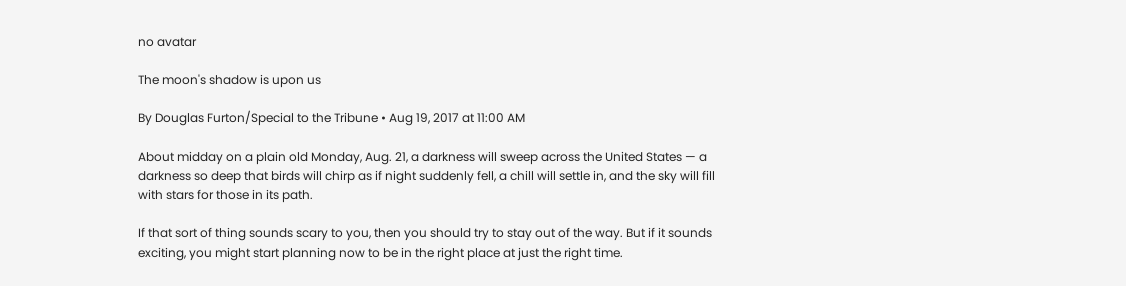no avatar

The moon's shadow is upon us

By Douglas Furton/Special to the Tribune • Aug 19, 2017 at 11:00 AM

About midday on a plain old Monday, Aug. 21, a darkness will sweep across the United States — a darkness so deep that birds will chirp as if night suddenly fell, a chill will settle in, and the sky will fill with stars for those in its path.

If that sort of thing sounds scary to you, then you should try to stay out of the way. But if it sounds exciting, you might start planning now to be in the right place at just the right time.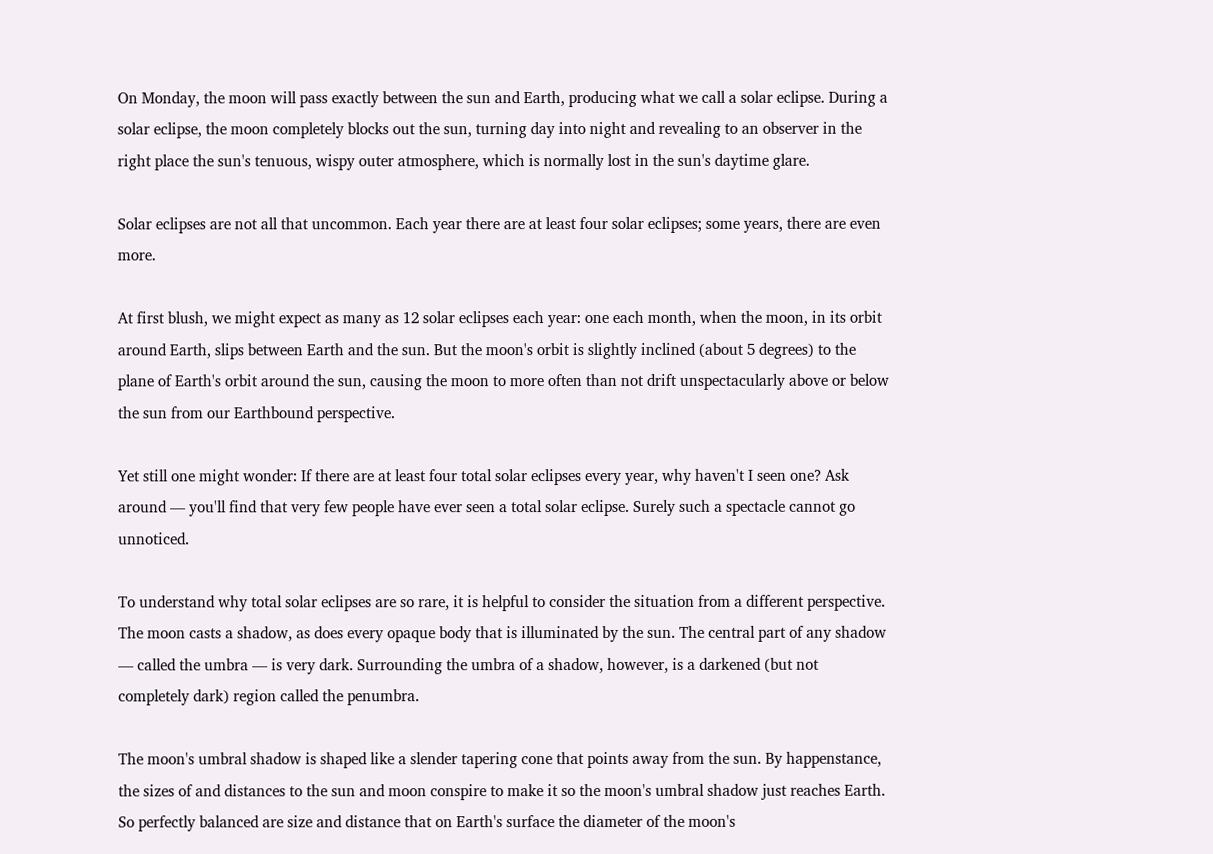On Monday, the moon will pass exactly between the sun and Earth, producing what we call a solar eclipse. During a solar eclipse, the moon completely blocks out the sun, turning day into night and revealing to an observer in the right place the sun's tenuous, wispy outer atmosphere, which is normally lost in the sun's daytime glare.

Solar eclipses are not all that uncommon. Each year there are at least four solar eclipses; some years, there are even more.

At first blush, we might expect as many as 12 solar eclipses each year: one each month, when the moon, in its orbit around Earth, slips between Earth and the sun. But the moon's orbit is slightly inclined (about 5 degrees) to the plane of Earth's orbit around the sun, causing the moon to more often than not drift unspectacularly above or below the sun from our Earthbound perspective.

Yet still one might wonder: If there are at least four total solar eclipses every year, why haven't I seen one? Ask around — you'll find that very few people have ever seen a total solar eclipse. Surely such a spectacle cannot go unnoticed.

To understand why total solar eclipses are so rare, it is helpful to consider the situation from a different perspective. The moon casts a shadow, as does every opaque body that is illuminated by the sun. The central part of any shadow — called the umbra — is very dark. Surrounding the umbra of a shadow, however, is a darkened (but not completely dark) region called the penumbra.

The moon's umbral shadow is shaped like a slender tapering cone that points away from the sun. By happenstance, the sizes of and distances to the sun and moon conspire to make it so the moon's umbral shadow just reaches Earth. So perfectly balanced are size and distance that on Earth's surface the diameter of the moon's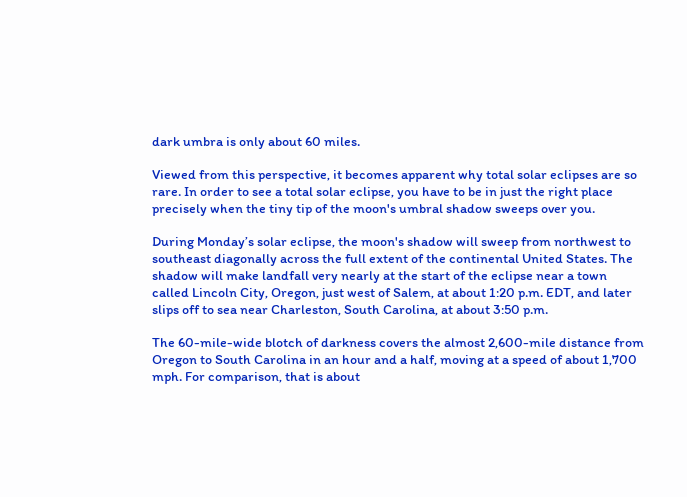dark umbra is only about 60 miles.

Viewed from this perspective, it becomes apparent why total solar eclipses are so rare. In order to see a total solar eclipse, you have to be in just the right place precisely when the tiny tip of the moon's umbral shadow sweeps over you.

During Monday’s solar eclipse, the moon's shadow will sweep from northwest to southeast diagonally across the full extent of the continental United States. The shadow will make landfall very nearly at the start of the eclipse near a town called Lincoln City, Oregon, just west of Salem, at about 1:20 p.m. EDT, and later slips off to sea near Charleston, South Carolina, at about 3:50 p.m.

The 60-mile-wide blotch of darkness covers the almost 2,600-mile distance from Oregon to South Carolina in an hour and a half, moving at a speed of about 1,700 mph. For comparison, that is about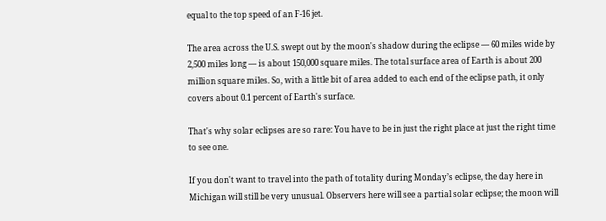equal to the top speed of an F-16 jet.

The area across the U.S. swept out by the moon's shadow during the eclipse — 60 miles wide by 2,500 miles long — is about 150,000 square miles. The total surface area of Earth is about 200 million square miles. So, with a little bit of area added to each end of the eclipse path, it only covers about 0.1 percent of Earth's surface.

That's why solar eclipses are so rare: You have to be in just the right place at just the right time to see one.

If you don't want to travel into the path of totality during Monday’s eclipse, the day here in Michigan will still be very unusual. Observers here will see a partial solar eclipse; the moon will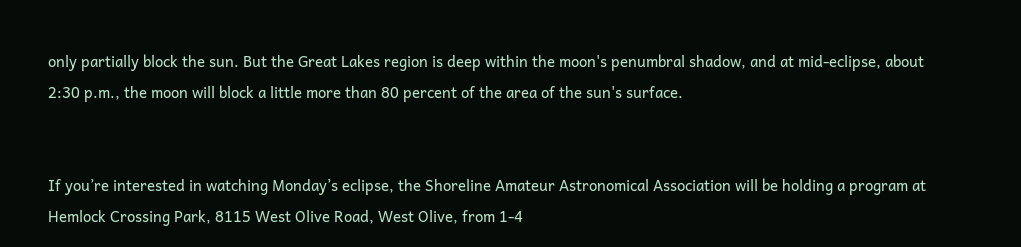only partially block the sun. But the Great Lakes region is deep within the moon's penumbral shadow, and at mid-eclipse, about 2:30 p.m., the moon will block a little more than 80 percent of the area of the sun's surface.


If you’re interested in watching Monday’s eclipse, the Shoreline Amateur Astronomical Association will be holding a program at Hemlock Crossing Park, 8115 West Olive Road, West Olive, from 1-4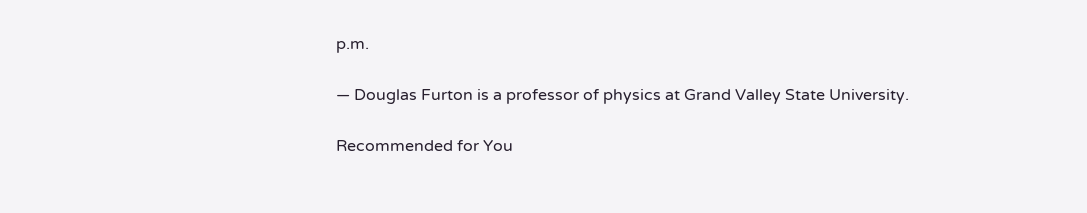p.m.

— Douglas Furton is a professor of physics at Grand Valley State University.

Recommended for You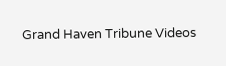Grand Haven Tribune Videos